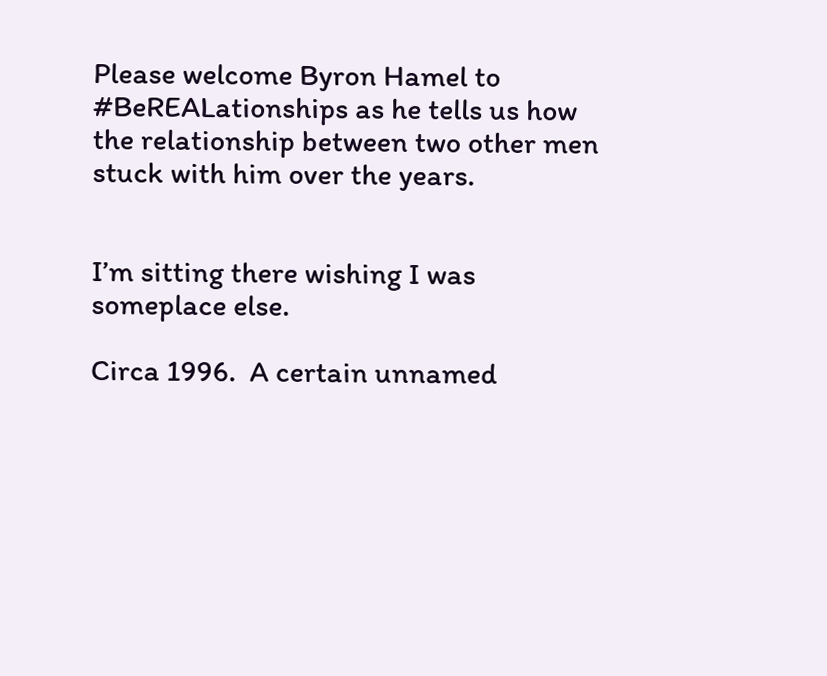Please welcome Byron Hamel to #BeREALationships as he tells us how the relationship between two other men stuck with him over the years.


I’m sitting there wishing I was someplace else.

Circa 1996.  A certain unnamed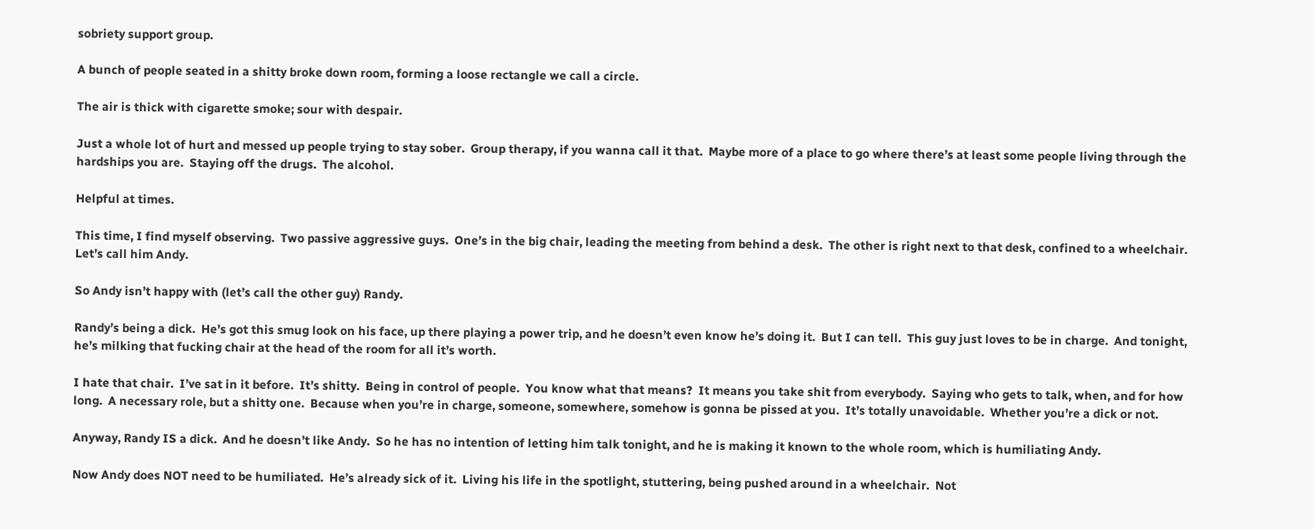sobriety support group.

A bunch of people seated in a shitty broke down room, forming a loose rectangle we call a circle.

The air is thick with cigarette smoke; sour with despair.

Just a whole lot of hurt and messed up people trying to stay sober.  Group therapy, if you wanna call it that.  Maybe more of a place to go where there’s at least some people living through the hardships you are.  Staying off the drugs.  The alcohol.

Helpful at times.

This time, I find myself observing.  Two passive aggressive guys.  One’s in the big chair, leading the meeting from behind a desk.  The other is right next to that desk, confined to a wheelchair.  Let’s call him Andy.

So Andy isn’t happy with (let’s call the other guy) Randy.

Randy’s being a dick.  He’s got this smug look on his face, up there playing a power trip, and he doesn’t even know he’s doing it.  But I can tell.  This guy just loves to be in charge.  And tonight, he’s milking that fucking chair at the head of the room for all it’s worth.

I hate that chair.  I’ve sat in it before.  It’s shitty.  Being in control of people.  You know what that means?  It means you take shit from everybody.  Saying who gets to talk, when, and for how long.  A necessary role, but a shitty one.  Because when you’re in charge, someone, somewhere, somehow is gonna be pissed at you.  It’s totally unavoidable.  Whether you’re a dick or not.

Anyway, Randy IS a dick.  And he doesn’t like Andy.  So he has no intention of letting him talk tonight, and he is making it known to the whole room, which is humiliating Andy.

Now Andy does NOT need to be humiliated.  He’s already sick of it.  Living his life in the spotlight, stuttering, being pushed around in a wheelchair.  Not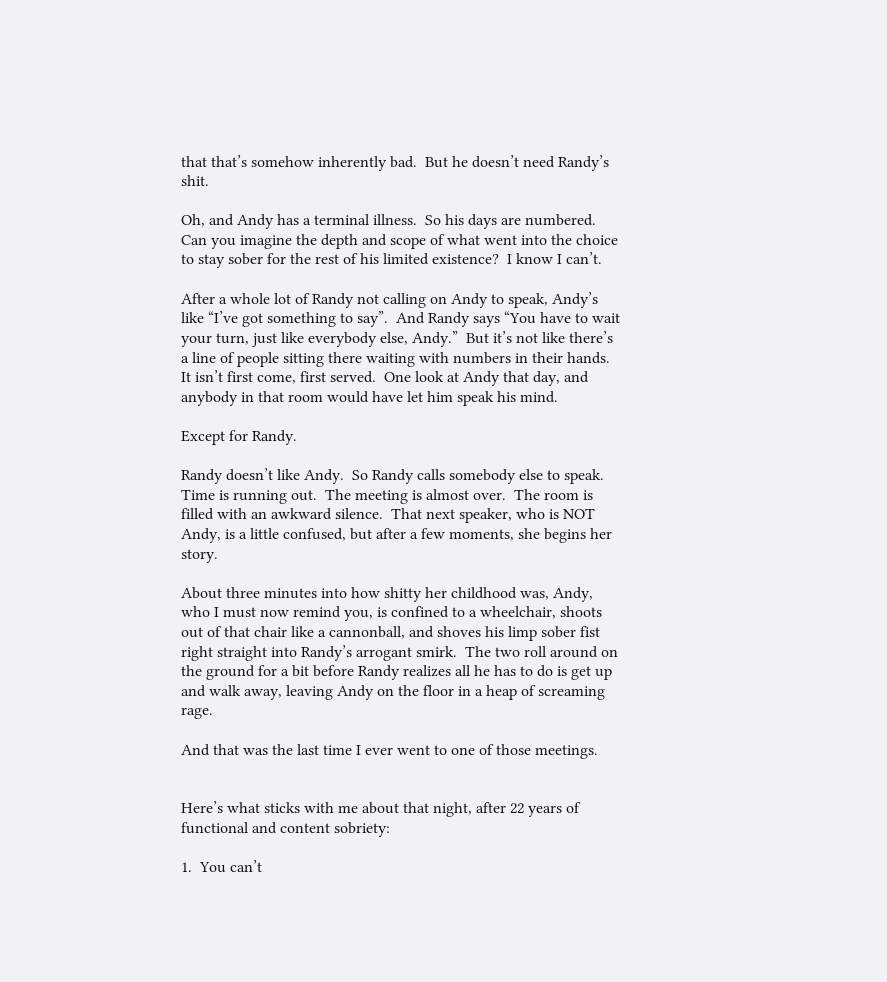that that’s somehow inherently bad.  But he doesn’t need Randy’s shit.

Oh, and Andy has a terminal illness.  So his days are numbered.  Can you imagine the depth and scope of what went into the choice to stay sober for the rest of his limited existence?  I know I can’t.

After a whole lot of Randy not calling on Andy to speak, Andy’s like “I’ve got something to say”.  And Randy says “You have to wait your turn, just like everybody else, Andy.”  But it’s not like there’s a line of people sitting there waiting with numbers in their hands.  It isn’t first come, first served.  One look at Andy that day, and anybody in that room would have let him speak his mind.

Except for Randy.

Randy doesn’t like Andy.  So Randy calls somebody else to speak.  Time is running out.  The meeting is almost over.  The room is filled with an awkward silence.  That next speaker, who is NOT Andy, is a little confused, but after a few moments, she begins her story.

About three minutes into how shitty her childhood was, Andy, who I must now remind you, is confined to a wheelchair, shoots out of that chair like a cannonball, and shoves his limp sober fist right straight into Randy’s arrogant smirk.  The two roll around on the ground for a bit before Randy realizes all he has to do is get up and walk away, leaving Andy on the floor in a heap of screaming rage.

And that was the last time I ever went to one of those meetings.


Here’s what sticks with me about that night, after 22 years of functional and content sobriety:

1.  You can’t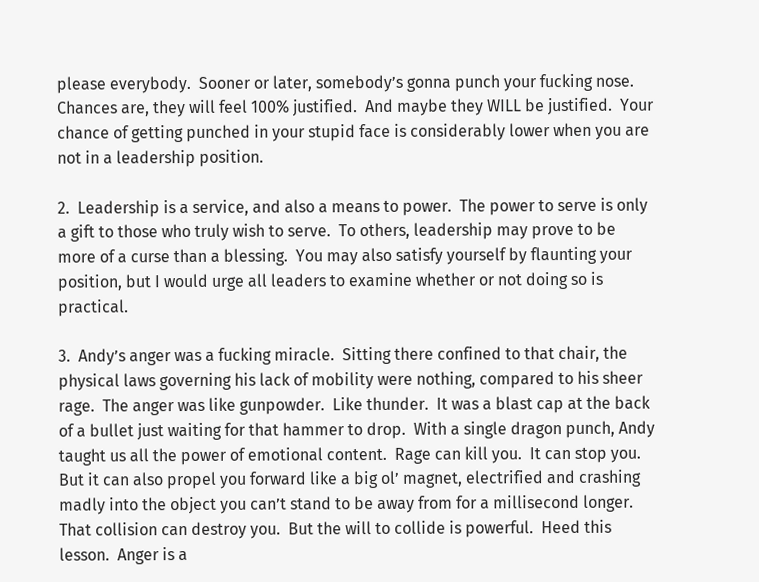please everybody.  Sooner or later, somebody’s gonna punch your fucking nose.  Chances are, they will feel 100% justified.  And maybe they WILL be justified.  Your chance of getting punched in your stupid face is considerably lower when you are not in a leadership position.

2.  Leadership is a service, and also a means to power.  The power to serve is only a gift to those who truly wish to serve.  To others, leadership may prove to be more of a curse than a blessing.  You may also satisfy yourself by flaunting your position, but I would urge all leaders to examine whether or not doing so is practical.

3.  Andy’s anger was a fucking miracle.  Sitting there confined to that chair, the physical laws governing his lack of mobility were nothing, compared to his sheer rage.  The anger was like gunpowder.  Like thunder.  It was a blast cap at the back of a bullet just waiting for that hammer to drop.  With a single dragon punch, Andy taught us all the power of emotional content.  Rage can kill you.  It can stop you.  But it can also propel you forward like a big ol’ magnet, electrified and crashing madly into the object you can’t stand to be away from for a millisecond longer.  That collision can destroy you.  But the will to collide is powerful.  Heed this lesson.  Anger is a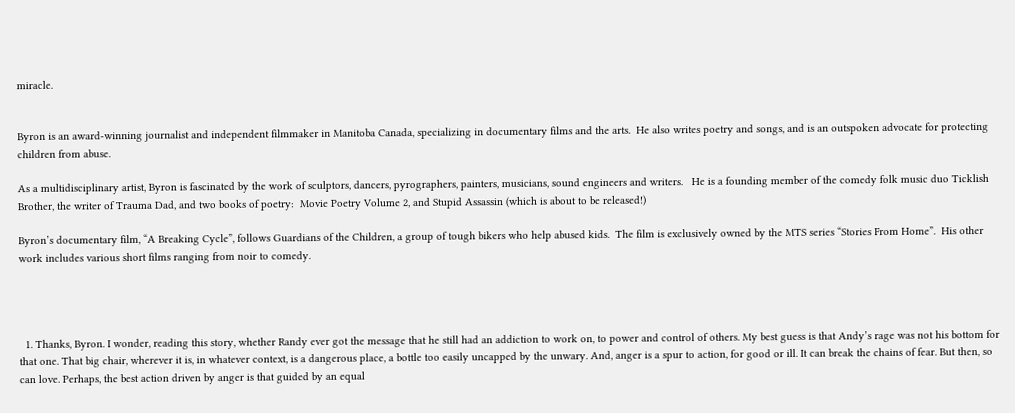miracle.


Byron is an award-winning journalist and independent filmmaker in Manitoba Canada, specializing in documentary films and the arts.  He also writes poetry and songs, and is an outspoken advocate for protecting children from abuse.

As a multidisciplinary artist, Byron is fascinated by the work of sculptors, dancers, pyrographers, painters, musicians, sound engineers and writers.   He is a founding member of the comedy folk music duo Ticklish Brother, the writer of Trauma Dad, and two books of poetry:  Movie Poetry Volume 2, and Stupid Assassin (which is about to be released!)

Byron’s documentary film, “A Breaking Cycle”, follows Guardians of the Children, a group of tough bikers who help abused kids.  The film is exclusively owned by the MTS series “Stories From Home”.  His other work includes various short films ranging from noir to comedy.




  1. Thanks, Byron. I wonder, reading this story, whether Randy ever got the message that he still had an addiction to work on, to power and control of others. My best guess is that Andy’s rage was not his bottom for that one. That big chair, wherever it is, in whatever context, is a dangerous place, a bottle too easily uncapped by the unwary. And, anger is a spur to action, for good or ill. It can break the chains of fear. But then, so can love. Perhaps, the best action driven by anger is that guided by an equal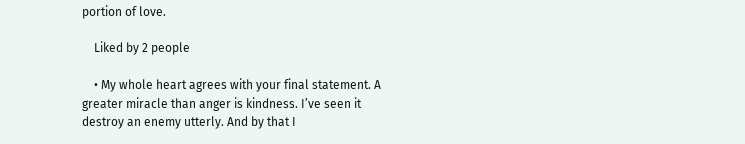portion of love.

    Liked by 2 people

    • My whole heart agrees with your final statement. A greater miracle than anger is kindness. I’ve seen it destroy an enemy utterly. And by that I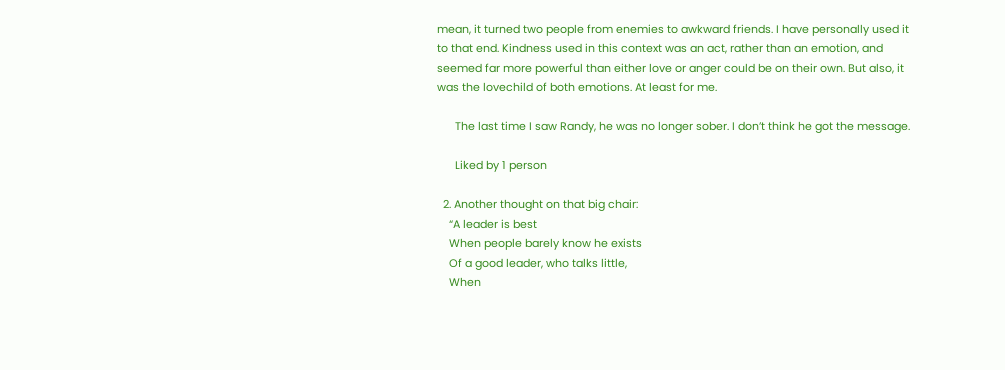mean, it turned two people from enemies to awkward friends. I have personally used it to that end. Kindness used in this context was an act, rather than an emotion, and seemed far more powerful than either love or anger could be on their own. But also, it was the lovechild of both emotions. At least for me.

      The last time I saw Randy, he was no longer sober. I don’t think he got the message.

      Liked by 1 person

  2. Another thought on that big chair:
    “A leader is best
    When people barely know he exists
    Of a good leader, who talks little,
    When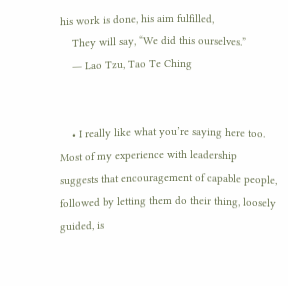his work is done, his aim fulfilled,
    They will say, “We did this ourselves.”
    ― Lao Tzu, Tao Te Ching


    • I really like what you’re saying here too. Most of my experience with leadership suggests that encouragement of capable people, followed by letting them do their thing, loosely guided, is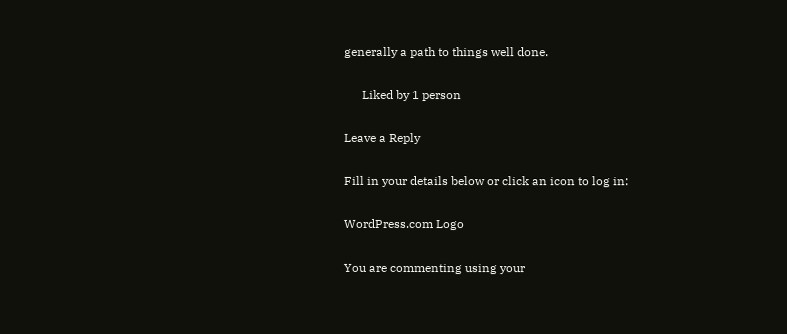generally a path to things well done.

      Liked by 1 person

Leave a Reply

Fill in your details below or click an icon to log in:

WordPress.com Logo

You are commenting using your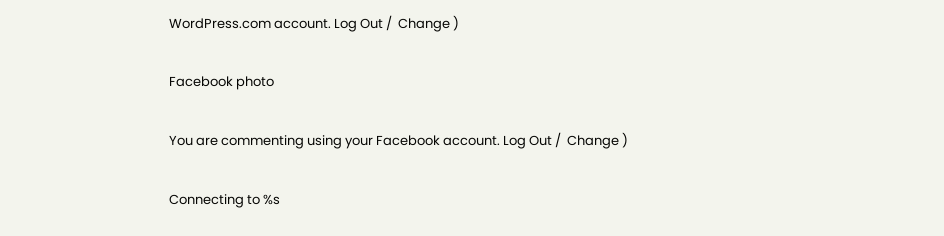WordPress.com account. Log Out /  Change )

Facebook photo

You are commenting using your Facebook account. Log Out /  Change )

Connecting to %s